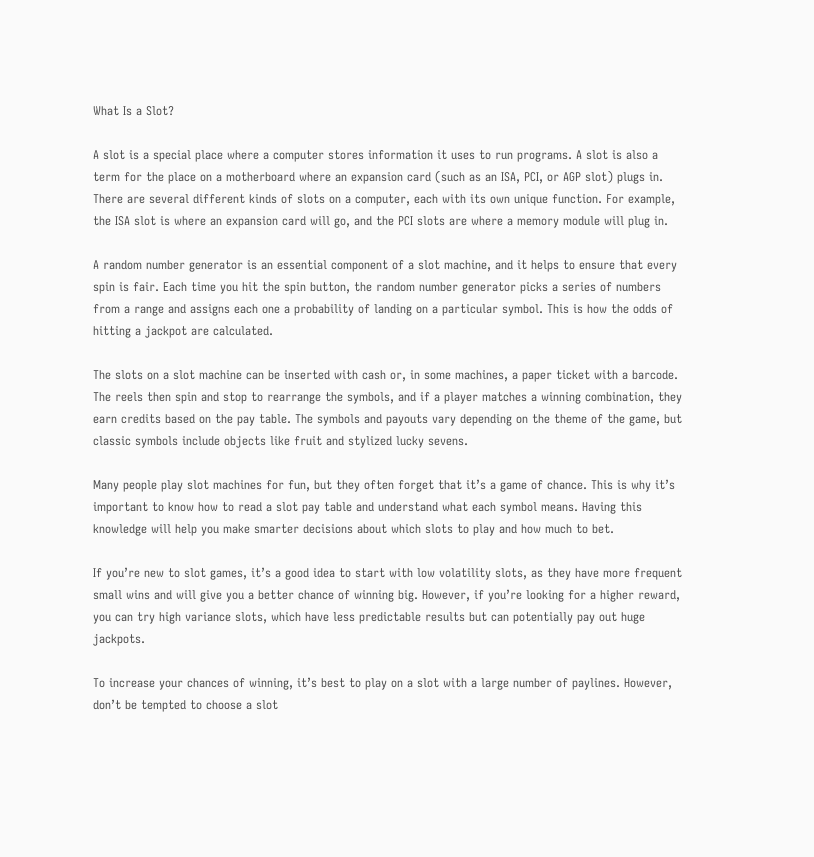What Is a Slot?

A slot is a special place where a computer stores information it uses to run programs. A slot is also a term for the place on a motherboard where an expansion card (such as an ISA, PCI, or AGP slot) plugs in. There are several different kinds of slots on a computer, each with its own unique function. For example, the ISA slot is where an expansion card will go, and the PCI slots are where a memory module will plug in.

A random number generator is an essential component of a slot machine, and it helps to ensure that every spin is fair. Each time you hit the spin button, the random number generator picks a series of numbers from a range and assigns each one a probability of landing on a particular symbol. This is how the odds of hitting a jackpot are calculated.

The slots on a slot machine can be inserted with cash or, in some machines, a paper ticket with a barcode. The reels then spin and stop to rearrange the symbols, and if a player matches a winning combination, they earn credits based on the pay table. The symbols and payouts vary depending on the theme of the game, but classic symbols include objects like fruit and stylized lucky sevens.

Many people play slot machines for fun, but they often forget that it’s a game of chance. This is why it’s important to know how to read a slot pay table and understand what each symbol means. Having this knowledge will help you make smarter decisions about which slots to play and how much to bet.

If you’re new to slot games, it’s a good idea to start with low volatility slots, as they have more frequent small wins and will give you a better chance of winning big. However, if you’re looking for a higher reward, you can try high variance slots, which have less predictable results but can potentially pay out huge jackpots.

To increase your chances of winning, it’s best to play on a slot with a large number of paylines. However, don’t be tempted to choose a slot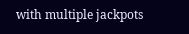with multiple jackpots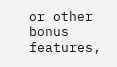or other bonus features,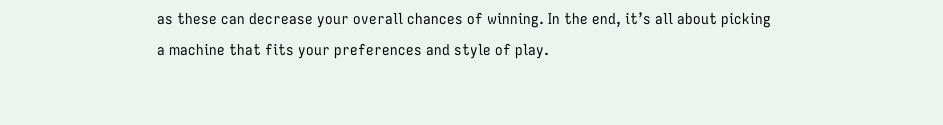as these can decrease your overall chances of winning. In the end, it’s all about picking a machine that fits your preferences and style of play.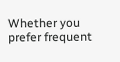Whether you prefer frequent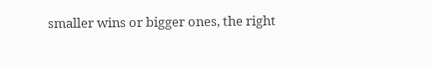smaller wins or bigger ones, the right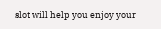slot will help you enjoy your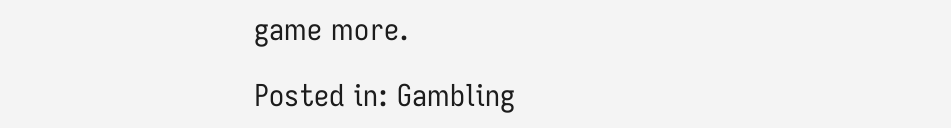game more.

Posted in: Gambling